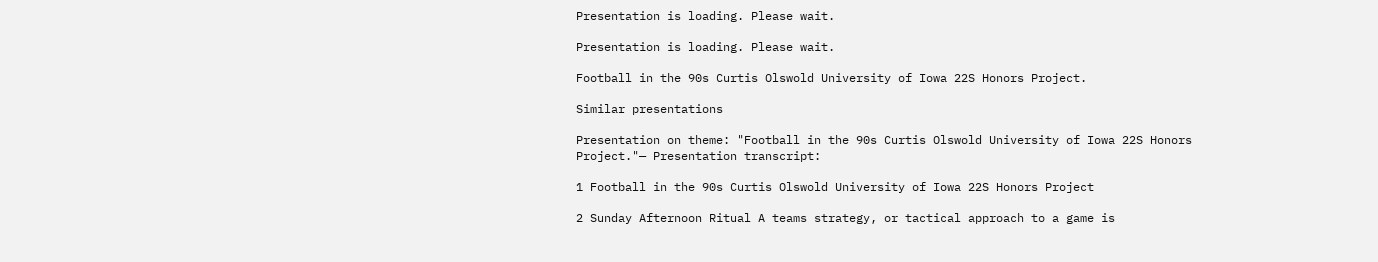Presentation is loading. Please wait.

Presentation is loading. Please wait.

Football in the 90s Curtis Olswold University of Iowa 22S Honors Project.

Similar presentations

Presentation on theme: "Football in the 90s Curtis Olswold University of Iowa 22S Honors Project."— Presentation transcript:

1 Football in the 90s Curtis Olswold University of Iowa 22S Honors Project

2 Sunday Afternoon Ritual A teams strategy, or tactical approach to a game is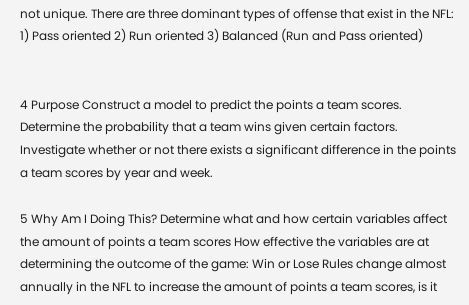not unique. There are three dominant types of offense that exist in the NFL: 1) Pass oriented 2) Run oriented 3) Balanced (Run and Pass oriented)


4 Purpose Construct a model to predict the points a team scores. Determine the probability that a team wins given certain factors. Investigate whether or not there exists a significant difference in the points a team scores by year and week.

5 Why Am I Doing This? Determine what and how certain variables affect the amount of points a team scores How effective the variables are at determining the outcome of the game: Win or Lose Rules change almost annually in the NFL to increase the amount of points a team scores, is it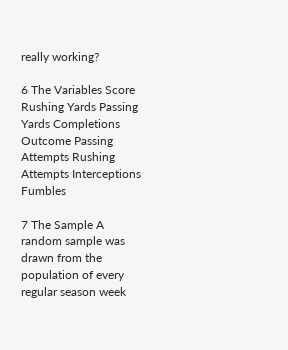really working?

6 The Variables Score Rushing Yards Passing Yards Completions Outcome Passing Attempts Rushing Attempts Interceptions Fumbles

7 The Sample A random sample was drawn from the population of every regular season week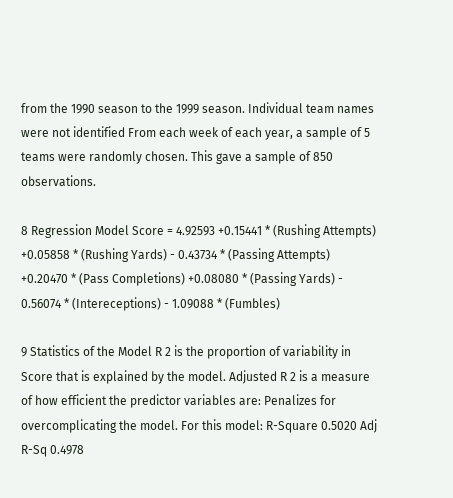from the 1990 season to the 1999 season. Individual team names were not identified From each week of each year, a sample of 5 teams were randomly chosen. This gave a sample of 850 observations.

8 Regression Model Score = 4.92593 +0.15441 * (Rushing Attempts) +0.05858 * (Rushing Yards) - 0.43734 * (Passing Attempts) +0.20470 * (Pass Completions) +0.08080 * (Passing Yards) - 0.56074 * (Intereceptions) - 1.09088 * (Fumbles)

9 Statistics of the Model R 2 is the proportion of variability in Score that is explained by the model. Adjusted R 2 is a measure of how efficient the predictor variables are: Penalizes for overcomplicating the model. For this model: R-Square 0.5020 Adj R-Sq 0.4978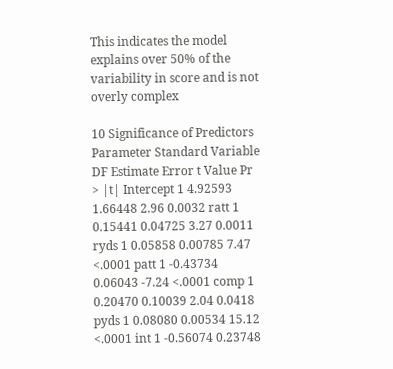This indicates the model explains over 50% of the variability in score and is not overly complex

10 Significance of Predictors Parameter Standard Variable DF Estimate Error t Value Pr > |t| Intercept 1 4.92593 1.66448 2.96 0.0032 ratt 1 0.15441 0.04725 3.27 0.0011 ryds 1 0.05858 0.00785 7.47 <.0001 patt 1 -0.43734 0.06043 -7.24 <.0001 comp 1 0.20470 0.10039 2.04 0.0418 pyds 1 0.08080 0.00534 15.12 <.0001 int 1 -0.56074 0.23748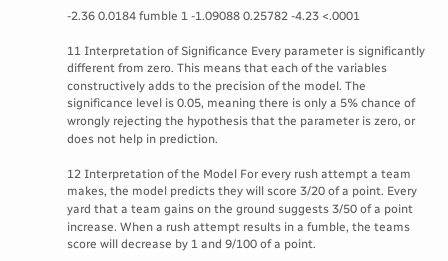-2.36 0.0184 fumble 1 -1.09088 0.25782 -4.23 <.0001

11 Interpretation of Significance Every parameter is significantly different from zero. This means that each of the variables constructively adds to the precision of the model. The significance level is 0.05, meaning there is only a 5% chance of wrongly rejecting the hypothesis that the parameter is zero, or does not help in prediction.

12 Interpretation of the Model For every rush attempt a team makes, the model predicts they will score 3/20 of a point. Every yard that a team gains on the ground suggests 3/50 of a point increase. When a rush attempt results in a fumble, the teams score will decrease by 1 and 9/100 of a point.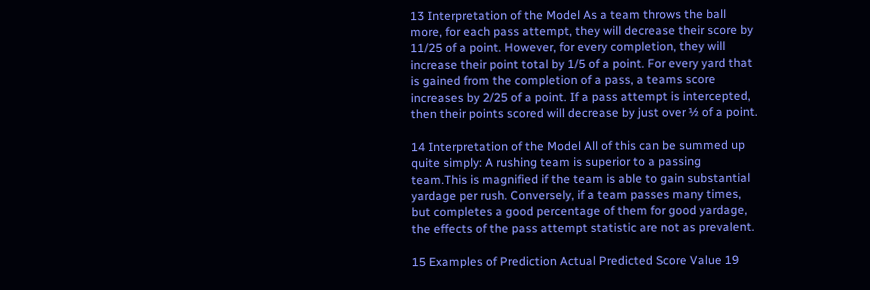13 Interpretation of the Model As a team throws the ball more, for each pass attempt, they will decrease their score by 11/25 of a point. However, for every completion, they will increase their point total by 1/5 of a point. For every yard that is gained from the completion of a pass, a teams score increases by 2/25 of a point. If a pass attempt is intercepted, then their points scored will decrease by just over ½ of a point.

14 Interpretation of the Model All of this can be summed up quite simply: A rushing team is superior to a passing team.This is magnified if the team is able to gain substantial yardage per rush. Conversely, if a team passes many times, but completes a good percentage of them for good yardage, the effects of the pass attempt statistic are not as prevalent.

15 Examples of Prediction Actual Predicted Score Value 19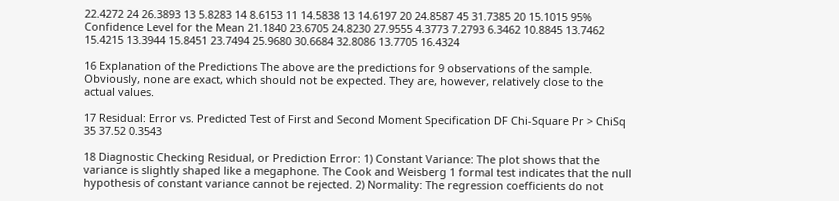22.4272 24 26.3893 13 5.8283 14 8.6153 11 14.5838 13 14.6197 20 24.8587 45 31.7385 20 15.1015 95% Confidence Level for the Mean 21.1840 23.6705 24.8230 27.9555 4.3773 7.2793 6.3462 10.8845 13.7462 15.4215 13.3944 15.8451 23.7494 25.9680 30.6684 32.8086 13.7705 16.4324

16 Explanation of the Predictions The above are the predictions for 9 observations of the sample. Obviously, none are exact, which should not be expected. They are, however, relatively close to the actual values.

17 Residual: Error vs. Predicted Test of First and Second Moment Specification DF Chi-Square Pr > ChiSq 35 37.52 0.3543

18 Diagnostic Checking Residual, or Prediction Error: 1) Constant Variance: The plot shows that the variance is slightly shaped like a megaphone. The Cook and Weisberg 1 formal test indicates that the null hypothesis of constant variance cannot be rejected. 2) Normality: The regression coefficients do not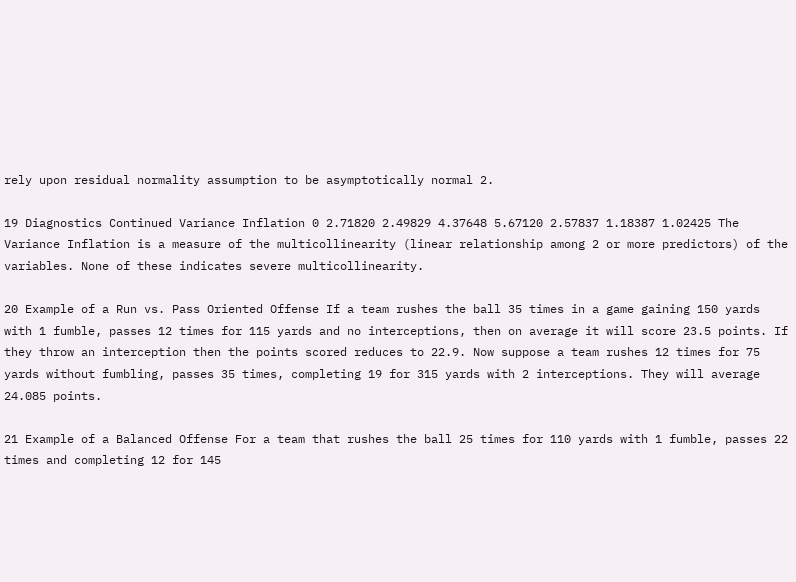rely upon residual normality assumption to be asymptotically normal 2.

19 Diagnostics Continued Variance Inflation 0 2.71820 2.49829 4.37648 5.67120 2.57837 1.18387 1.02425 The Variance Inflation is a measure of the multicollinearity (linear relationship among 2 or more predictors) of the variables. None of these indicates severe multicollinearity.

20 Example of a Run vs. Pass Oriented Offense If a team rushes the ball 35 times in a game gaining 150 yards with 1 fumble, passes 12 times for 115 yards and no interceptions, then on average it will score 23.5 points. If they throw an interception then the points scored reduces to 22.9. Now suppose a team rushes 12 times for 75 yards without fumbling, passes 35 times, completing 19 for 315 yards with 2 interceptions. They will average 24.085 points.

21 Example of a Balanced Offense For a team that rushes the ball 25 times for 110 yards with 1 fumble, passes 22 times and completing 12 for 145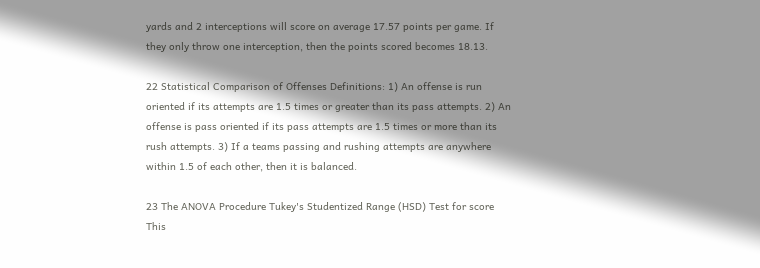yards and 2 interceptions will score on average 17.57 points per game. If they only throw one interception, then the points scored becomes 18.13.

22 Statistical Comparison of Offenses Definitions: 1) An offense is run oriented if its attempts are 1.5 times or greater than its pass attempts. 2) An offense is pass oriented if its pass attempts are 1.5 times or more than its rush attempts. 3) If a teams passing and rushing attempts are anywhere within 1.5 of each other, then it is balanced.

23 The ANOVA Procedure Tukey's Studentized Range (HSD) Test for score This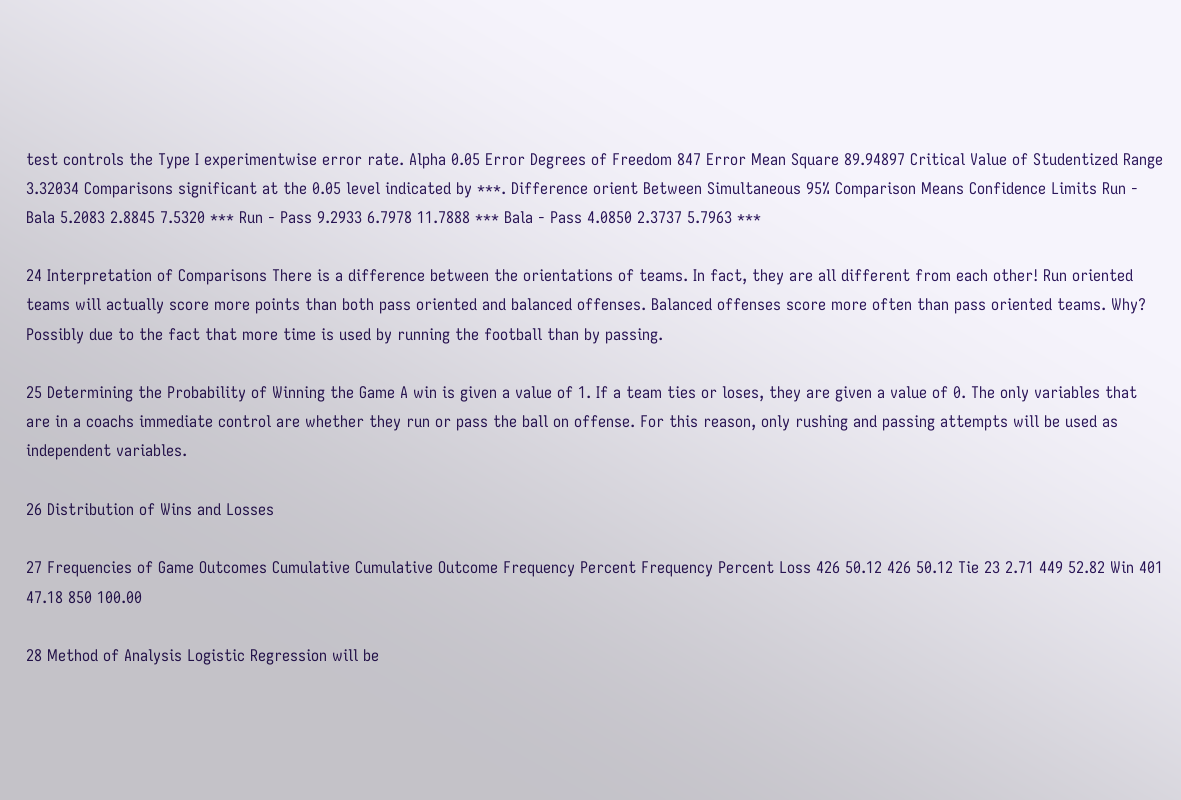test controls the Type I experimentwise error rate. Alpha 0.05 Error Degrees of Freedom 847 Error Mean Square 89.94897 Critical Value of Studentized Range 3.32034 Comparisons significant at the 0.05 level indicated by ***. Difference orient Between Simultaneous 95% Comparison Means Confidence Limits Run - Bala 5.2083 2.8845 7.5320 *** Run - Pass 9.2933 6.7978 11.7888 *** Bala - Pass 4.0850 2.3737 5.7963 ***

24 Interpretation of Comparisons There is a difference between the orientations of teams. In fact, they are all different from each other! Run oriented teams will actually score more points than both pass oriented and balanced offenses. Balanced offenses score more often than pass oriented teams. Why? Possibly due to the fact that more time is used by running the football than by passing.

25 Determining the Probability of Winning the Game A win is given a value of 1. If a team ties or loses, they are given a value of 0. The only variables that are in a coachs immediate control are whether they run or pass the ball on offense. For this reason, only rushing and passing attempts will be used as independent variables.

26 Distribution of Wins and Losses

27 Frequencies of Game Outcomes Cumulative Cumulative Outcome Frequency Percent Frequency Percent Loss 426 50.12 426 50.12 Tie 23 2.71 449 52.82 Win 401 47.18 850 100.00

28 Method of Analysis Logistic Regression will be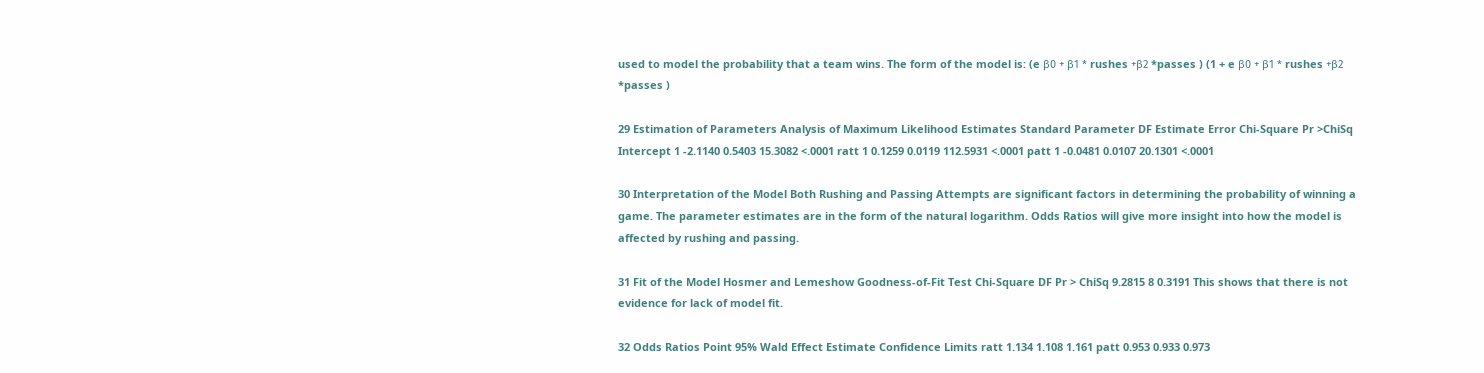used to model the probability that a team wins. The form of the model is: (e β0 + β1 * rushes +β2 *passes ) (1 + e β0 + β1 * rushes +β2 *passes )

29 Estimation of Parameters Analysis of Maximum Likelihood Estimates Standard Parameter DF Estimate Error Chi-Square Pr >ChiSq Intercept 1 -2.1140 0.5403 15.3082 <.0001 ratt 1 0.1259 0.0119 112.5931 <.0001 patt 1 -0.0481 0.0107 20.1301 <.0001

30 Interpretation of the Model Both Rushing and Passing Attempts are significant factors in determining the probability of winning a game. The parameter estimates are in the form of the natural logarithm. Odds Ratios will give more insight into how the model is affected by rushing and passing.

31 Fit of the Model Hosmer and Lemeshow Goodness-of-Fit Test Chi-Square DF Pr > ChiSq 9.2815 8 0.3191 This shows that there is not evidence for lack of model fit.

32 Odds Ratios Point 95% Wald Effect Estimate Confidence Limits ratt 1.134 1.108 1.161 patt 0.953 0.933 0.973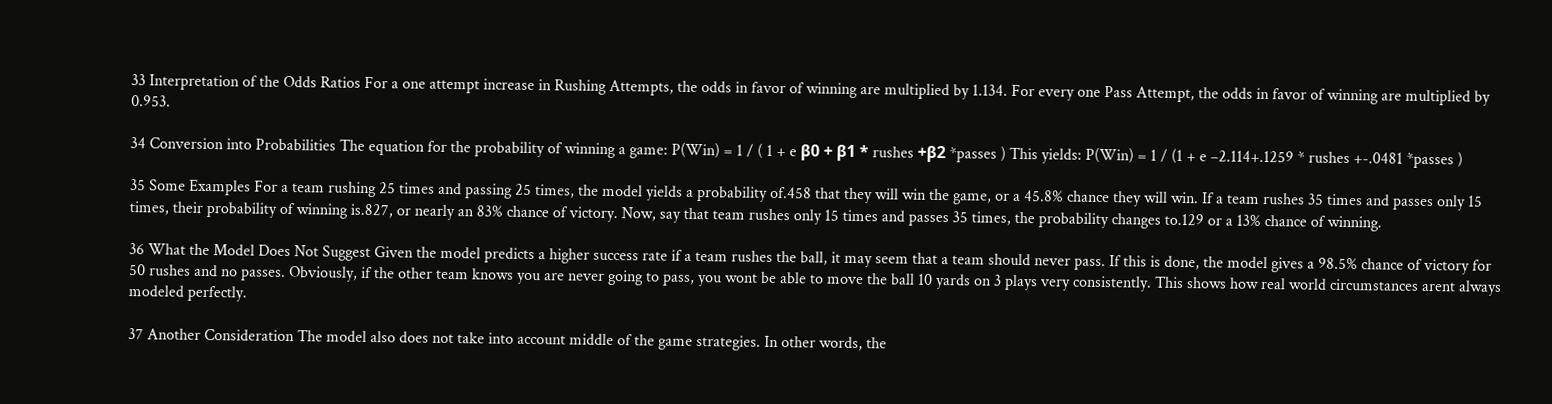33 Interpretation of the Odds Ratios For a one attempt increase in Rushing Attempts, the odds in favor of winning are multiplied by 1.134. For every one Pass Attempt, the odds in favor of winning are multiplied by 0.953.

34 Conversion into Probabilities The equation for the probability of winning a game: P(Win) = 1 / ( 1 + e β0 + β1 * rushes +β2 *passes ) This yields: P(Win) = 1 / (1 + e –2.114+.1259 * rushes +-.0481 *passes )

35 Some Examples For a team rushing 25 times and passing 25 times, the model yields a probability of.458 that they will win the game, or a 45.8% chance they will win. If a team rushes 35 times and passes only 15 times, their probability of winning is.827, or nearly an 83% chance of victory. Now, say that team rushes only 15 times and passes 35 times, the probability changes to.129 or a 13% chance of winning.

36 What the Model Does Not Suggest Given the model predicts a higher success rate if a team rushes the ball, it may seem that a team should never pass. If this is done, the model gives a 98.5% chance of victory for 50 rushes and no passes. Obviously, if the other team knows you are never going to pass, you wont be able to move the ball 10 yards on 3 plays very consistently. This shows how real world circumstances arent always modeled perfectly.

37 Another Consideration The model also does not take into account middle of the game strategies. In other words, the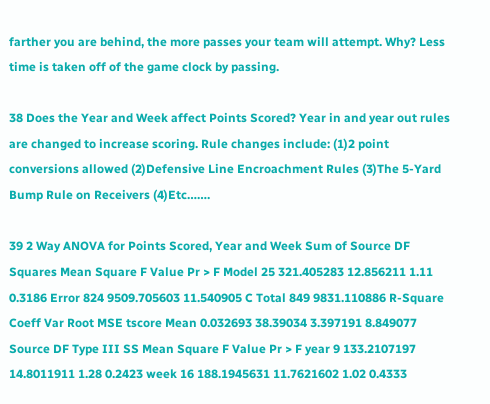farther you are behind, the more passes your team will attempt. Why? Less time is taken off of the game clock by passing.

38 Does the Year and Week affect Points Scored? Year in and year out rules are changed to increase scoring. Rule changes include: (1)2 point conversions allowed (2)Defensive Line Encroachment Rules (3)The 5-Yard Bump Rule on Receivers (4)Etc…….

39 2 Way ANOVA for Points Scored, Year and Week Sum of Source DF Squares Mean Square F Value Pr > F Model 25 321.405283 12.856211 1.11 0.3186 Error 824 9509.705603 11.540905 C Total 849 9831.110886 R-Square Coeff Var Root MSE tscore Mean 0.032693 38.39034 3.397191 8.849077 Source DF Type III SS Mean Square F Value Pr > F year 9 133.2107197 14.8011911 1.28 0.2423 week 16 188.1945631 11.7621602 1.02 0.4333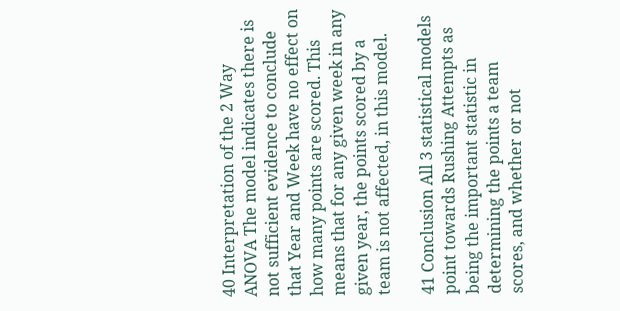40 Interpretation of the 2 Way ANOVA The model indicates there is not sufficient evidence to conclude that Year and Week have no effect on how many points are scored. This means that for any given week in any given year, the points scored by a team is not affected, in this model.

41 Conclusion All 3 statistical models point towards Rushing Attempts as being the important statistic in determining the points a team scores, and whether or not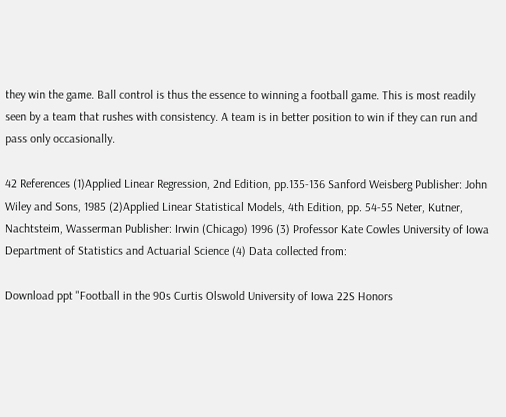they win the game. Ball control is thus the essence to winning a football game. This is most readily seen by a team that rushes with consistency. A team is in better position to win if they can run and pass only occasionally.

42 References (1)Applied Linear Regression, 2nd Edition, pp.135-136 Sanford Weisberg Publisher: John Wiley and Sons, 1985 (2)Applied Linear Statistical Models, 4th Edition, pp. 54-55 Neter, Kutner, Nachtsteim, Wasserman Publisher: Irwin (Chicago) 1996 (3) Professor Kate Cowles University of Iowa Department of Statistics and Actuarial Science (4) Data collected from:

Download ppt "Football in the 90s Curtis Olswold University of Iowa 22S Honors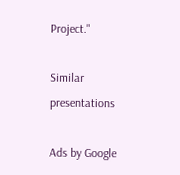Project."

Similar presentations

Ads by Google